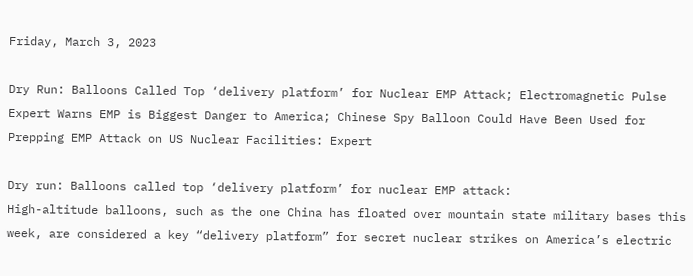Friday, March 3, 2023

Dry Run: Balloons Called Top ‘delivery platform’ for Nuclear EMP Attack; Electromagnetic Pulse Expert Warns EMP is Biggest Danger to America; Chinese Spy Balloon Could Have Been Used for Prepping EMP Attack on US Nuclear Facilities: Expert

Dry run: Balloons called top ‘delivery platform’ for nuclear EMP attack:
High-altitude balloons, such as the one China has floated over mountain state military bases this week, are considered a key “delivery platform” for secret nuclear strikes on America’s electric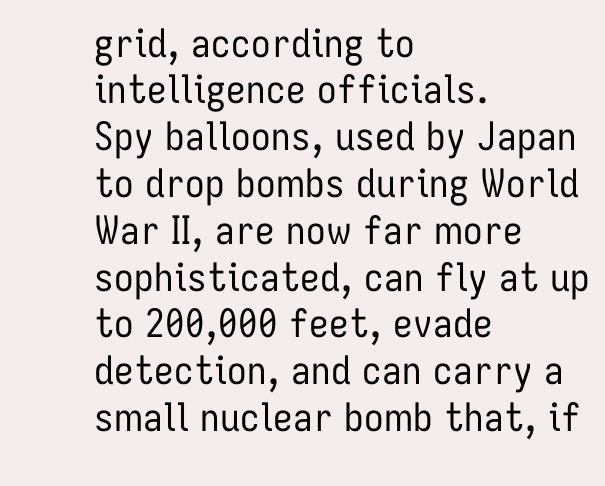grid, according to intelligence officials.
Spy balloons, used by Japan to drop bombs during World War II, are now far more sophisticated, can fly at up to 200,000 feet, evade detection, and can carry a small nuclear bomb that, if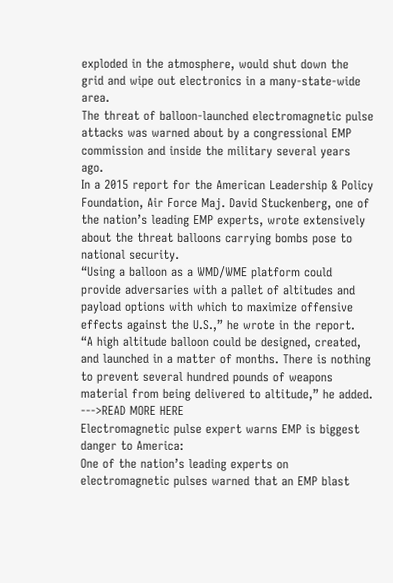exploded in the atmosphere, would shut down the grid and wipe out electronics in a many-state-wide area.
The threat of balloon-launched electromagnetic pulse attacks was warned about by a congressional EMP commission and inside the military several years ago.
In a 2015 report for the American Leadership & Policy Foundation, Air Force Maj. David Stuckenberg, one of the nation’s leading EMP experts, wrote extensively about the threat balloons carrying bombs pose to national security.
“Using a balloon as a WMD/WME platform could provide adversaries with a pallet of altitudes and payload options with which to maximize offensive effects against the U.S.,” he wrote in the report.
“A high altitude balloon could be designed, created, and launched in a matter of months. There is nothing to prevent several hundred pounds of weapons material from being delivered to altitude,” he added. --->READ MORE HERE
Electromagnetic pulse expert warns EMP is biggest danger to America:
One of the nation’s leading experts on electromagnetic pulses warned that an EMP blast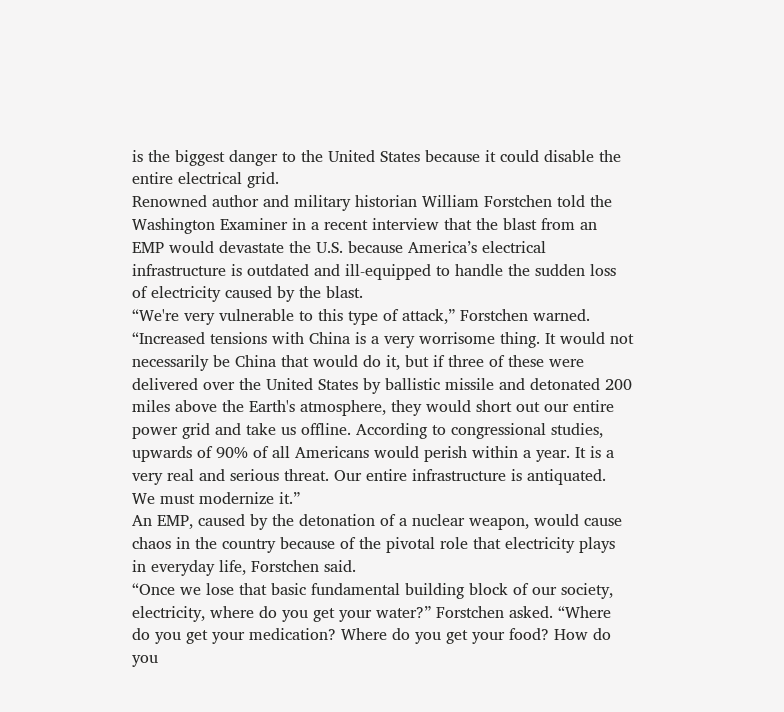is the biggest danger to the United States because it could disable the entire electrical grid.
Renowned author and military historian William Forstchen told the Washington Examiner in a recent interview that the blast from an EMP would devastate the U.S. because America’s electrical infrastructure is outdated and ill-equipped to handle the sudden loss of electricity caused by the blast.
“We're very vulnerable to this type of attack,” Forstchen warned. “Increased tensions with China is a very worrisome thing. It would not necessarily be China that would do it, but if three of these were delivered over the United States by ballistic missile and detonated 200 miles above the Earth's atmosphere, they would short out our entire power grid and take us offline. According to congressional studies, upwards of 90% of all Americans would perish within a year. It is a very real and serious threat. Our entire infrastructure is antiquated. We must modernize it.”
An EMP, caused by the detonation of a nuclear weapon, would cause chaos in the country because of the pivotal role that electricity plays in everyday life, Forstchen said.
“Once we lose that basic fundamental building block of our society, electricity, where do you get your water?” Forstchen asked. “Where do you get your medication? Where do you get your food? How do you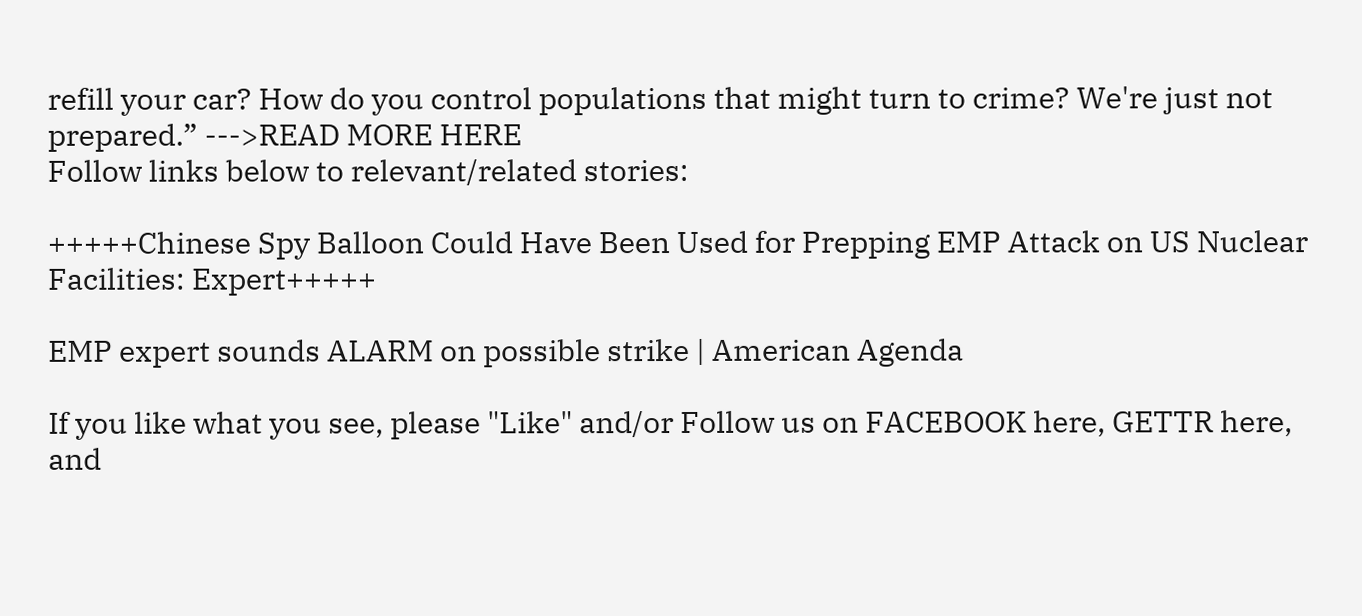refill your car? How do you control populations that might turn to crime? We're just not prepared.” --->READ MORE HERE
Follow links below to relevant/related stories:

+++++Chinese Spy Balloon Could Have Been Used for Prepping EMP Attack on US Nuclear Facilities: Expert+++++

EMP expert sounds ALARM on possible strike | American Agenda

If you like what you see, please "Like" and/or Follow us on FACEBOOK here, GETTR here, and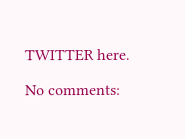TWITTER here.

No comments: